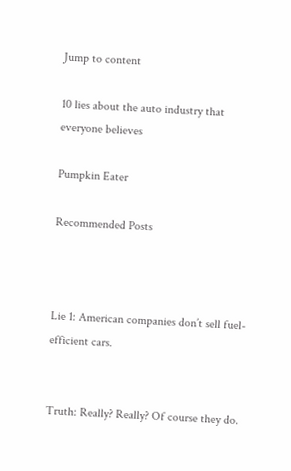Jump to content

10 lies about the auto industry that everyone believes

Pumpkin Eater

Recommended Posts



Lie 1: American companies don’t sell fuel-efficient cars.


Truth: Really? Really? Of course they do.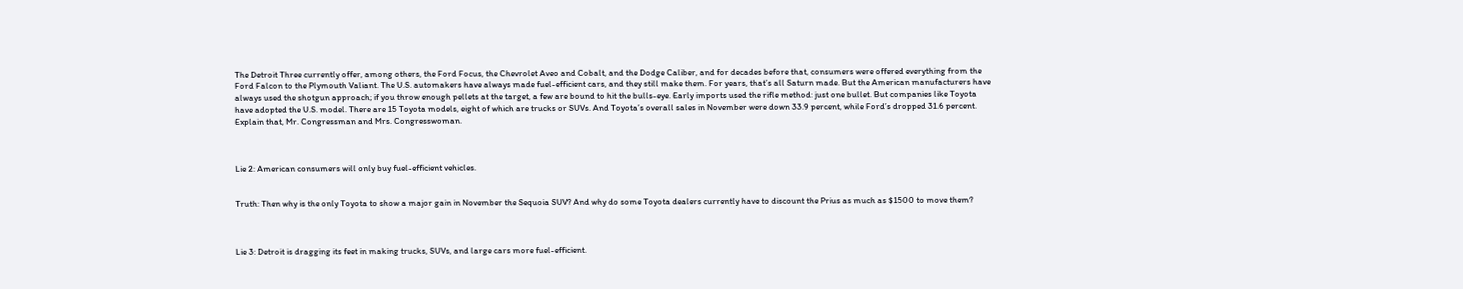The Detroit Three currently offer, among others, the Ford Focus, the Chevrolet Aveo and Cobalt, and the Dodge Caliber, and for decades before that, consumers were offered everything from the Ford Falcon to the Plymouth Valiant. The U.S. automakers have always made fuel-efficient cars, and they still make them. For years, that’s all Saturn made. But the American manufacturers have always used the shotgun approach; if you throw enough pellets at the target, a few are bound to hit the bulls-eye. Early imports used the rifle method: just one bullet. But companies like Toyota have adopted the U.S. model. There are 15 Toyota models, eight of which are trucks or SUVs. And Toyota’s overall sales in November were down 33.9 percent, while Ford’s dropped 31.6 percent. Explain that, Mr. Congressman and Mrs. Congresswoman.



Lie 2: American consumers will only buy fuel-efficient vehicles.


Truth: Then why is the only Toyota to show a major gain in November the Sequoia SUV? And why do some Toyota dealers currently have to discount the Prius as much as $1500 to move them?



Lie 3: Detroit is dragging its feet in making trucks, SUVs, and large cars more fuel-efficient.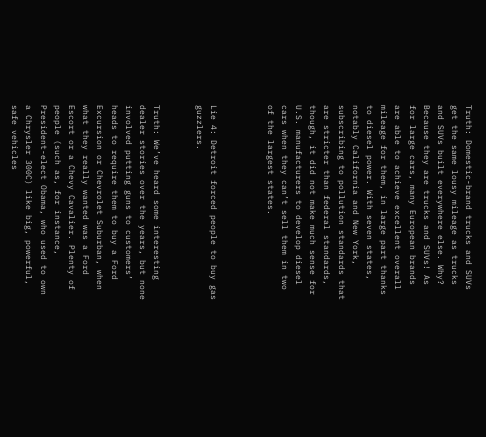Truth: Domestic-brand trucks and SUVs get the same lousy mileage as trucks and SUVs built everywhere else. Why? Because they are trucks and SUVs! As for large cars, many European brands are able to achieve excellent overall mileage for them, in large part thanks to diesel power. With seven states, notably California and New York, subscribing to pollution standards that are stricter than federal standards, though, it did not make much sense for U.S. manufacturers to develop diesel cars when they can’t sell them in two of the largest states.



Lie 4: Detroit forced people to buy gas guzzlers.


Truth: We’ve heard some interesting dealer stories over the years, but none involved putting guns to customers’ heads to require them to buy a Ford Excursion or Chevrolet Suburban, when what they really wanted was a Ford Escort or a Chevy Cavalier. Plenty of people (such as, for instance, President-elect Obama, who used to own a Chrysler 300C) like big, powerful, safe vehicles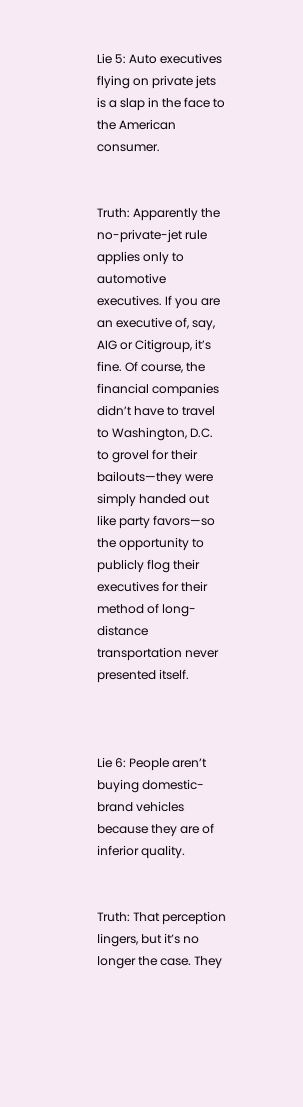Lie 5: Auto executives flying on private jets is a slap in the face to the American consumer.


Truth: Apparently the no-private-jet rule applies only to automotive executives. If you are an executive of, say, AIG or Citigroup, it’s fine. Of course, the financial companies didn’t have to travel to Washington, D.C. to grovel for their bailouts—they were simply handed out like party favors—so the opportunity to publicly flog their executives for their method of long-distance transportation never presented itself.



Lie 6: People aren’t buying domestic-brand vehicles because they are of inferior quality.


Truth: That perception lingers, but it’s no longer the case. They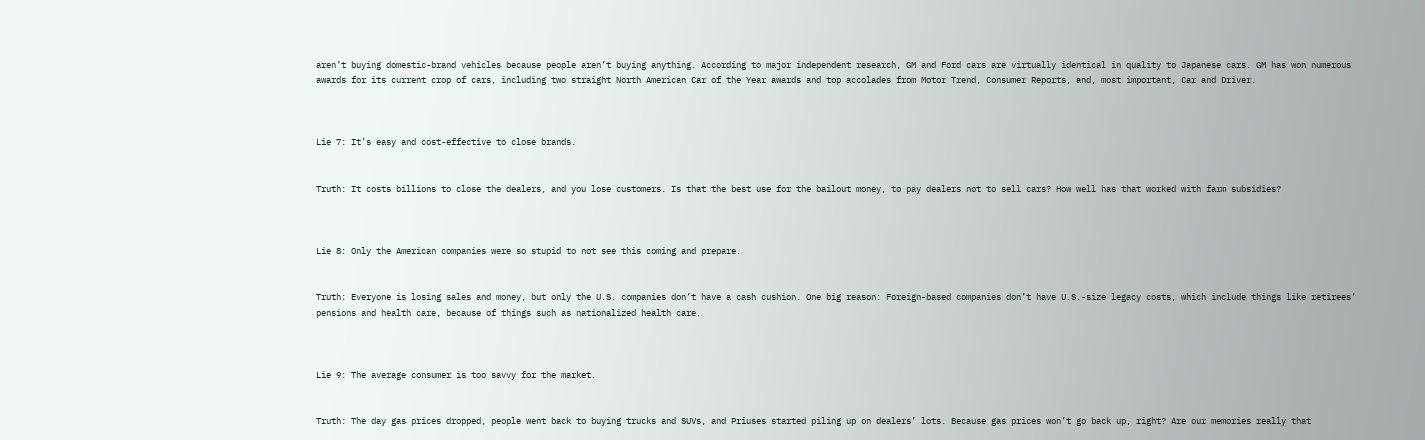aren’t buying domestic-brand vehicles because people aren’t buying anything. According to major independent research, GM and Ford cars are virtually identical in quality to Japanese cars. GM has won numerous awards for its current crop of cars, including two straight North American Car of the Year awards and top accolades from Motor Trend, Consumer Reports, and, most important, Car and Driver.



Lie 7: It’s easy and cost-effective to close brands.


Truth: It costs billions to close the dealers, and you lose customers. Is that the best use for the bailout money, to pay dealers not to sell cars? How well has that worked with farm subsidies?



Lie 8: Only the American companies were so stupid to not see this coming and prepare.


Truth: Everyone is losing sales and money, but only the U.S. companies don’t have a cash cushion. One big reason: Foreign-based companies don’t have U.S.-size legacy costs, which include things like retirees’ pensions and health care, because of things such as nationalized health care.



Lie 9: The average consumer is too savvy for the market.


Truth: The day gas prices dropped, people went back to buying trucks and SUVs, and Priuses started piling up on dealers’ lots. Because gas prices won’t go back up, right? Are our memories really that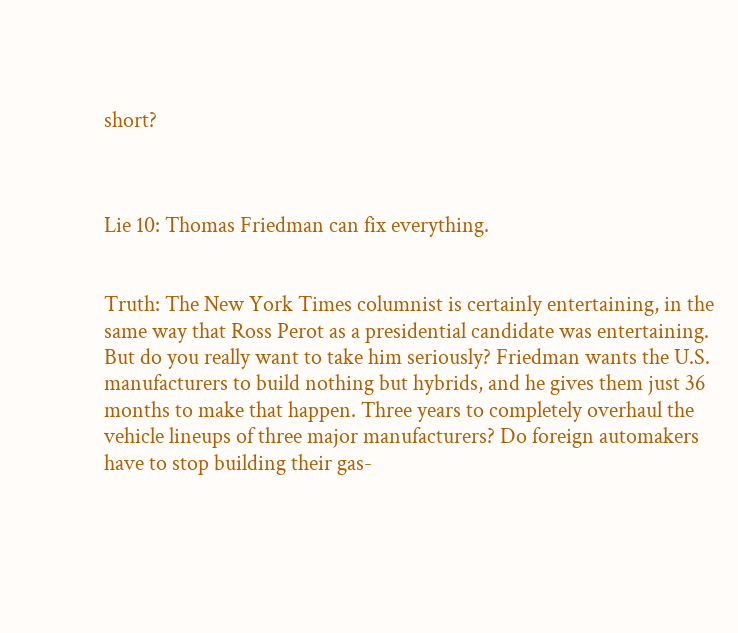short?



Lie 10: Thomas Friedman can fix everything.


Truth: The New York Times columnist is certainly entertaining, in the same way that Ross Perot as a presidential candidate was entertaining. But do you really want to take him seriously? Friedman wants the U.S. manufacturers to build nothing but hybrids, and he gives them just 36 months to make that happen. Three years to completely overhaul the vehicle lineups of three major manufacturers? Do foreign automakers have to stop building their gas-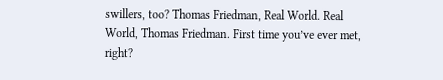swillers, too? Thomas Friedman, Real World. Real World, Thomas Friedman. First time you’ve ever met, right?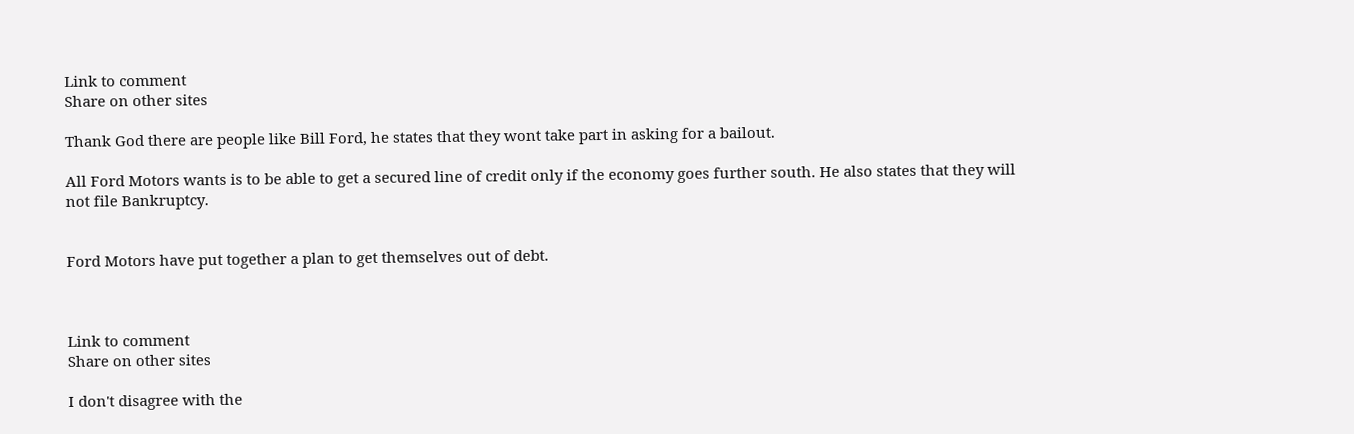Link to comment
Share on other sites

Thank God there are people like Bill Ford, he states that they wont take part in asking for a bailout.

All Ford Motors wants is to be able to get a secured line of credit only if the economy goes further south. He also states that they will not file Bankruptcy.


Ford Motors have put together a plan to get themselves out of debt.



Link to comment
Share on other sites

I don't disagree with the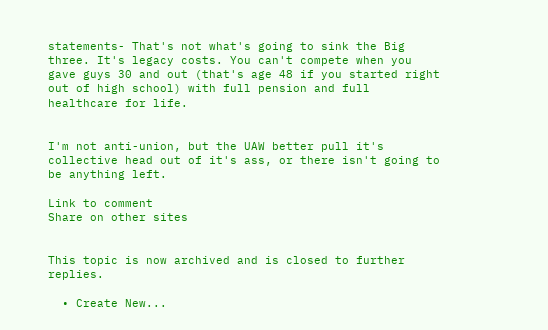statements- That's not what's going to sink the Big three. It's legacy costs. You can't compete when you gave guys 30 and out (that's age 48 if you started right out of high school) with full pension and full healthcare for life.


I'm not anti-union, but the UAW better pull it's collective head out of it's ass, or there isn't going to be anything left.

Link to comment
Share on other sites


This topic is now archived and is closed to further replies.

  • Create New...